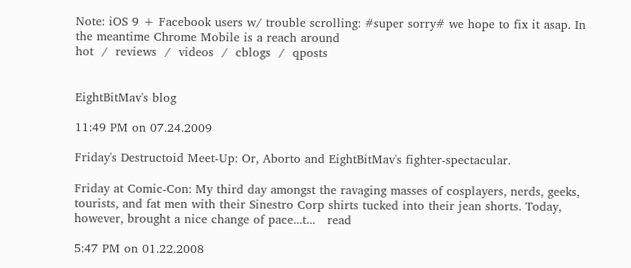Note: iOS 9 + Facebook users w/ trouble scrolling: #super sorry# we hope to fix it asap. In the meantime Chrome Mobile is a reach around
hot  /  reviews  /  videos  /  cblogs  /  qposts


EightBitMav's blog

11:49 PM on 07.24.2009

Friday's Destructoid Meet-Up: Or, Aborto and EightBitMav's fighter-spectacular.

Friday at Comic-Con: My third day amongst the ravaging masses of cosplayers, nerds, geeks, tourists, and fat men with their Sinestro Corp shirts tucked into their jean shorts. Today, however, brought a nice change of pace...t...   read

5:47 PM on 01.22.2008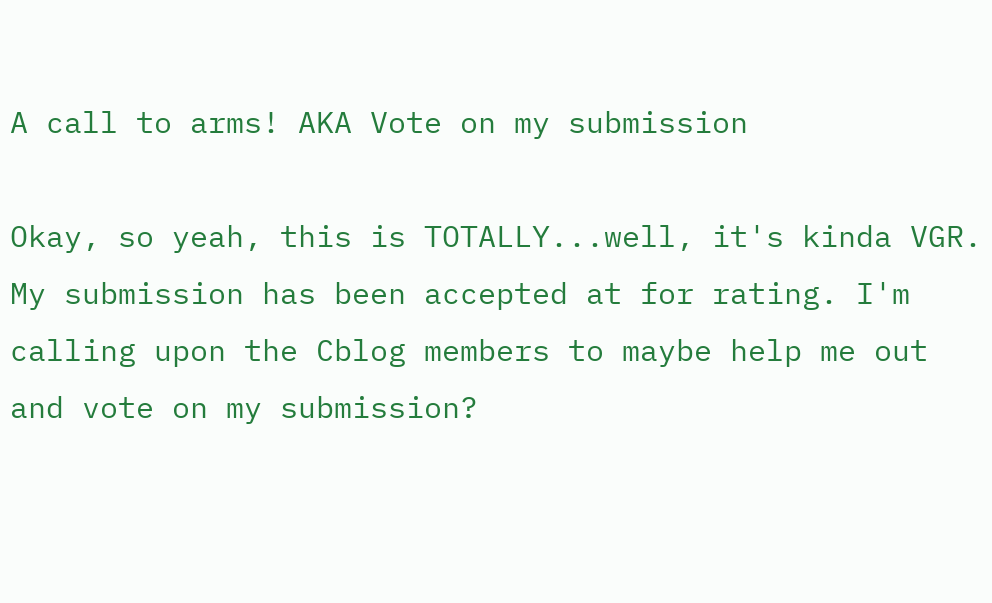A call to arms! AKA Vote on my submission

Okay, so yeah, this is TOTALLY...well, it's kinda VGR. My submission has been accepted at for rating. I'm calling upon the Cblog members to maybe help me out and vote on my submission?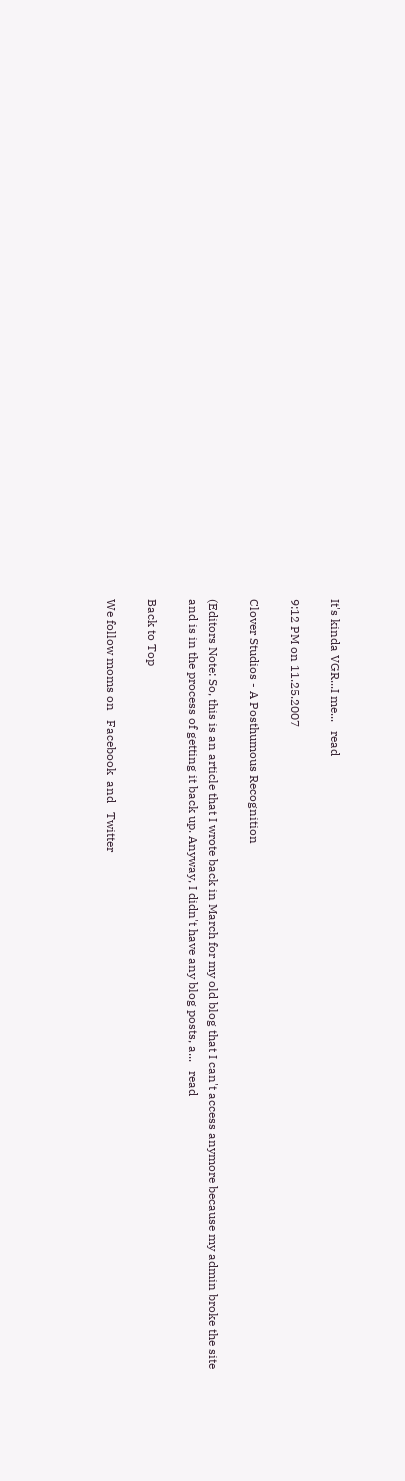It's kinda VGR...I me...   read

9:12 PM on 11.25.2007

Clover Studios - A Posthumous Recognition

(Editors Note: So, this is an article that I wrote back in March for my old blog that I can't access anymore because my admin broke the site and is in the process of getting it back up. Anyway, I didn't have any blog posts, a...   read

Back to Top

We follow moms on   Facebook  and   Twitter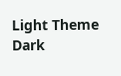Light Theme      Dark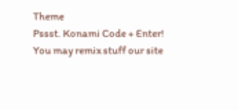Theme
Pssst. Konami Code + Enter!
You may remix stuff our site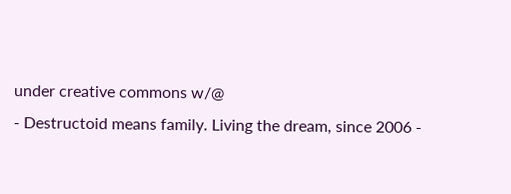under creative commons w/@
- Destructoid means family. Living the dream, since 2006 -